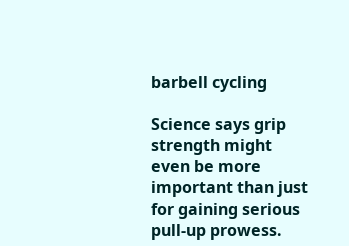barbell cycling

Science says grip strength might even be more important than just for gaining serious pull-up prowess.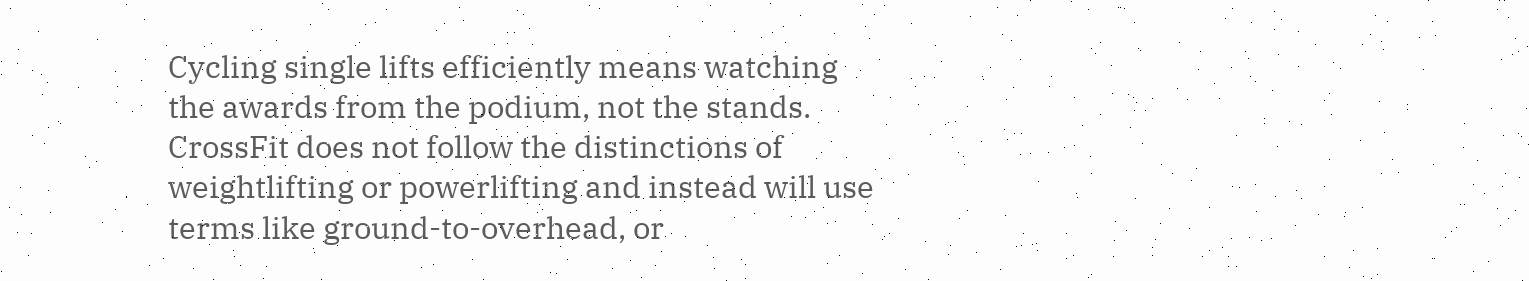Cycling single lifts efficiently means watching the awards from the podium, not the stands.
CrossFit does not follow the distinctions of weightlifting or powerlifting and instead will use terms like ground-to-overhead, or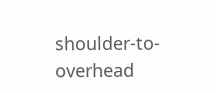shoulder-to-overhead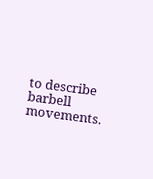to describe barbell movements.